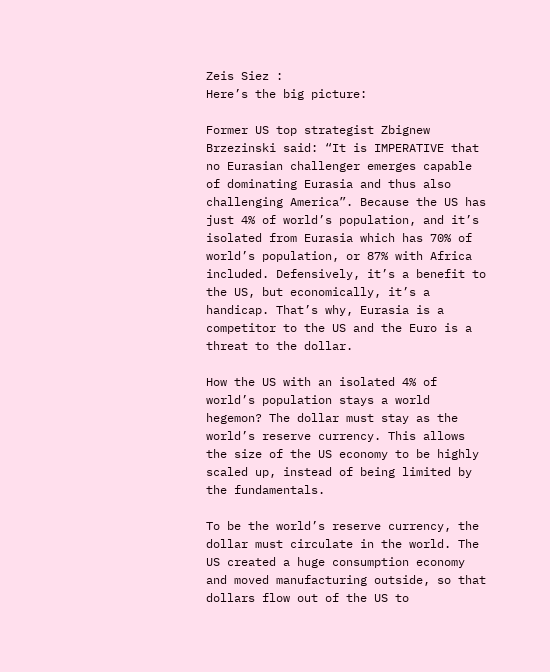Zeis Siez :
Here’s the big picture:

Former US top strategist Zbignew Brzezinski said: “It is IMPERATIVE that no Eurasian challenger emerges capable of dominating Eurasia and thus also challenging America”. Because the US has just 4% of world’s population, and it’s isolated from Eurasia which has 70% of world’s population, or 87% with Africa included. Defensively, it’s a benefit to the US, but economically, it’s a handicap. That’s why, Eurasia is a competitor to the US and the Euro is a threat to the dollar.

How the US with an isolated 4% of world’s population stays a world hegemon? The dollar must stay as the world’s reserve currency. This allows the size of the US economy to be highly scaled up, instead of being limited by the fundamentals.

To be the world’s reserve currency, the dollar must circulate in the world. The US created a huge consumption economy and moved manufacturing outside, so that dollars flow out of the US to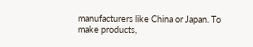manufacturers like China or Japan. To make products,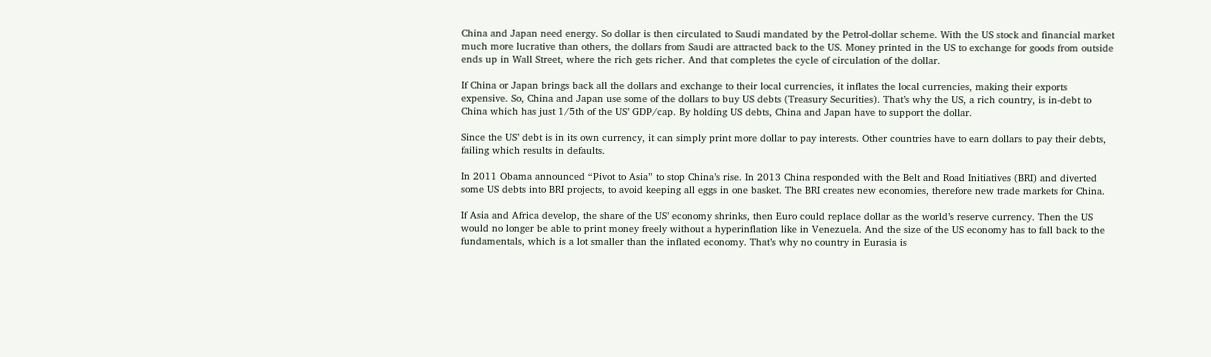China and Japan need energy. So dollar is then circulated to Saudi mandated by the Petrol-dollar scheme. With the US stock and financial market much more lucrative than others, the dollars from Saudi are attracted back to the US. Money printed in the US to exchange for goods from outside ends up in Wall Street, where the rich gets richer. And that completes the cycle of circulation of the dollar.

If China or Japan brings back all the dollars and exchange to their local currencies, it inflates the local currencies, making their exports expensive. So, China and Japan use some of the dollars to buy US debts (Treasury Securities). That’s why the US, a rich country, is in-debt to China which has just 1/5th of the US’ GDP/cap. By holding US debts, China and Japan have to support the dollar.

Since the US’ debt is in its own currency, it can simply print more dollar to pay interests. Other countries have to earn dollars to pay their debts, failing which results in defaults.

In 2011 Obama announced “Pivot to Asia” to stop China’s rise. In 2013 China responded with the Belt and Road Initiatives (BRI) and diverted some US debts into BRI projects, to avoid keeping all eggs in one basket. The BRI creates new economies, therefore new trade markets for China.

If Asia and Africa develop, the share of the US’ economy shrinks, then Euro could replace dollar as the world’s reserve currency. Then the US would no longer be able to print money freely without a hyperinflation like in Venezuela. And the size of the US economy has to fall back to the fundamentals, which is a lot smaller than the inflated economy. That’s why no country in Eurasia is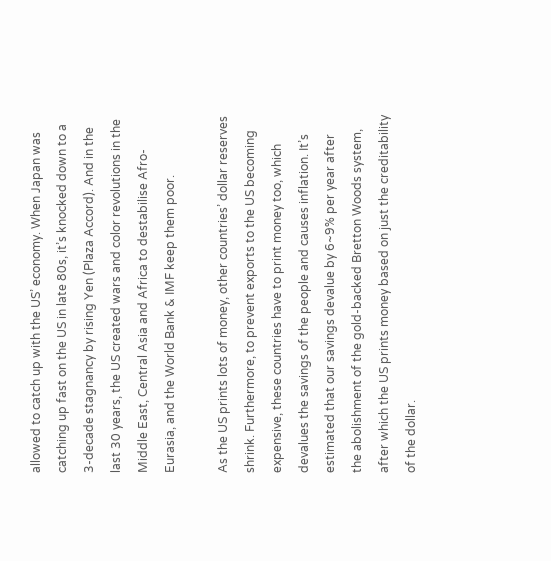allowed to catch up with the US’ economy. When Japan was catching up fast on the US in late 80s, it’s knocked down to a 3-decade stagnancy by rising Yen (Plaza Accord). And in the last 30 years, the US created wars and color revolutions in the Middle East, Central Asia and Africa to destabilise Afro-Eurasia, and the World Bank & IMF keep them poor.

As the US prints lots of money, other countries’ dollar reserves shrink. Furthermore, to prevent exports to the US becoming expensive, these countries have to print money too, which devalues the savings of the people and causes inflation. It’s estimated that our savings devalue by 6~9% per year after the abolishment of the gold-backed Bretton Woods system, after which the US prints money based on just the creditability of the dollar.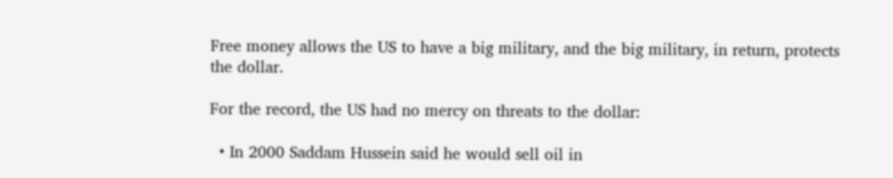Free money allows the US to have a big military, and the big military, in return, protects the dollar.

For the record, the US had no mercy on threats to the dollar:

  • In 2000 Saddam Hussein said he would sell oil in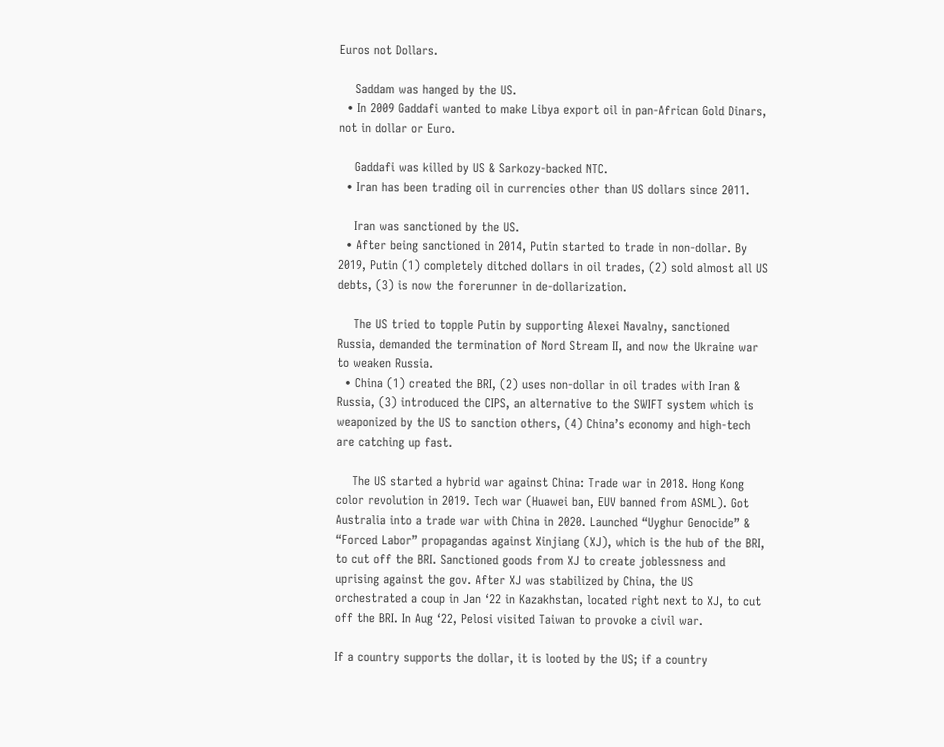Euros not Dollars.

    Saddam was hanged by the US.
  • In 2009 Gaddafi wanted to make Libya export oil in pan-African Gold Dinars, not in dollar or Euro.

    Gaddafi was killed by US & Sarkozy-backed NTC.
  • Iran has been trading oil in currencies other than US dollars since 2011.

    Iran was sanctioned by the US.
  • After being sanctioned in 2014, Putin started to trade in non-dollar. By 2019, Putin (1) completely ditched dollars in oil trades, (2) sold almost all US debts, (3) is now the forerunner in de-dollarization.

    The US tried to topple Putin by supporting Alexei Navalny, sanctioned Russia, demanded the termination of Nord Stream II, and now the Ukraine war to weaken Russia.
  • China (1) created the BRI, (2) uses non-dollar in oil trades with Iran & Russia, (3) introduced the CIPS, an alternative to the SWIFT system which is weaponized by the US to sanction others, (4) China’s economy and high-tech are catching up fast.

    The US started a hybrid war against China: Trade war in 2018. Hong Kong color revolution in 2019. Tech war (Huawei ban, EUV banned from ASML). Got Australia into a trade war with China in 2020. Launched “Uyghur Genocide” & “Forced Labor” propagandas against Xinjiang (XJ), which is the hub of the BRI, to cut off the BRI. Sanctioned goods from XJ to create joblessness and uprising against the gov. After XJ was stabilized by China, the US orchestrated a coup in Jan ‘22 in Kazakhstan, located right next to XJ, to cut off the BRI. In Aug ‘22, Pelosi visited Taiwan to provoke a civil war.

If a country supports the dollar, it is looted by the US; if a country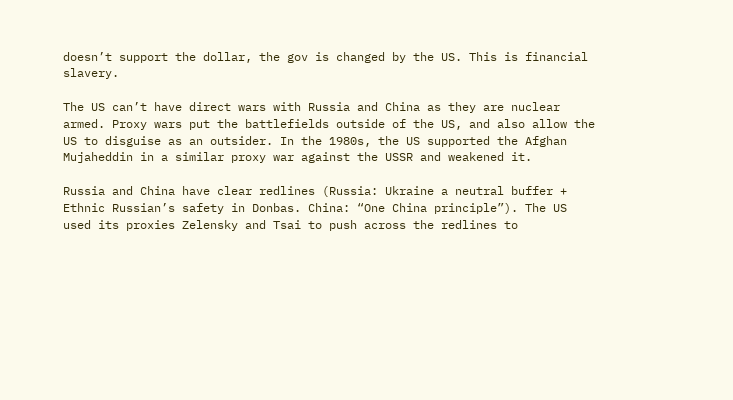doesn’t support the dollar, the gov is changed by the US. This is financial slavery.

The US can’t have direct wars with Russia and China as they are nuclear armed. Proxy wars put the battlefields outside of the US, and also allow the US to disguise as an outsider. In the 1980s, the US supported the Afghan Mujaheddin in a similar proxy war against the USSR and weakened it.

Russia and China have clear redlines (Russia: Ukraine a neutral buffer + Ethnic Russian’s safety in Donbas. China: “One China principle”). The US used its proxies Zelensky and Tsai to push across the redlines to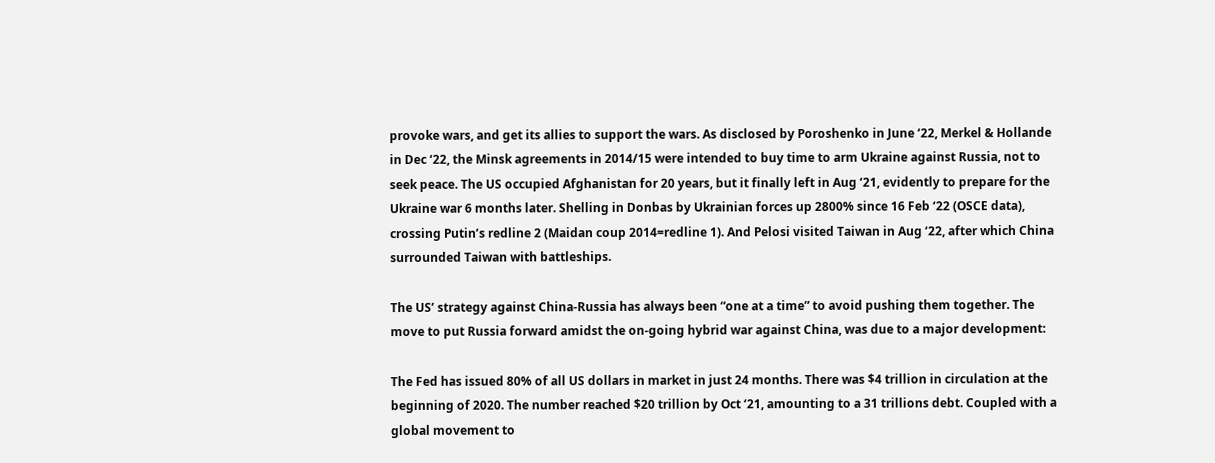provoke wars, and get its allies to support the wars. As disclosed by Poroshenko in June ‘22, Merkel & Hollande in Dec ‘22, the Minsk agreements in 2014/15 were intended to buy time to arm Ukraine against Russia, not to seek peace. The US occupied Afghanistan for 20 years, but it finally left in Aug ‘21, evidently to prepare for the Ukraine war 6 months later. Shelling in Donbas by Ukrainian forces up 2800% since 16 Feb ‘22 (OSCE data), crossing Putin’s redline 2 (Maidan coup 2014=redline 1). And Pelosi visited Taiwan in Aug ‘22, after which China surrounded Taiwan with battleships.

The US’ strategy against China-Russia has always been “one at a time” to avoid pushing them together. The move to put Russia forward amidst the on-going hybrid war against China, was due to a major development:

The Fed has issued 80% of all US dollars in market in just 24 months. There was $4 trillion in circulation at the beginning of 2020. The number reached $20 trillion by Oct ‘21, amounting to a 31 trillions debt. Coupled with a global movement to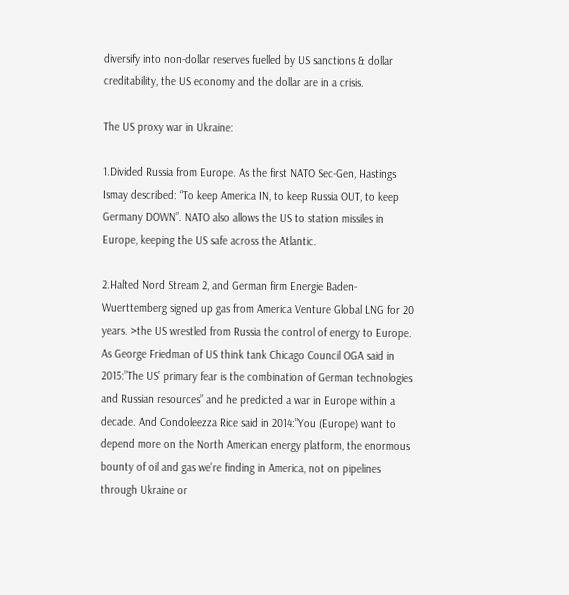diversify into non-dollar reserves fuelled by US sanctions & dollar creditability, the US economy and the dollar are in a crisis.

The US proxy war in Ukraine:

1.Divided Russia from Europe. As the first NATO Sec-Gen, Hastings Ismay described: “To keep America IN, to keep Russia OUT, to keep Germany DOWN”. NATO also allows the US to station missiles in Europe, keeping the US safe across the Atlantic.

2.Halted Nord Stream 2, and German firm Energie Baden-Wuerttemberg signed up gas from America Venture Global LNG for 20 years. >the US wrestled from Russia the control of energy to Europe. As George Friedman of US think tank Chicago Council OGA said in 2015:”The US’ primary fear is the combination of German technologies and Russian resources” and he predicted a war in Europe within a decade. And Condoleezza Rice said in 2014:”You (Europe) want to depend more on the North American energy platform, the enormous bounty of oil and gas we’re finding in America, not on pipelines through Ukraine or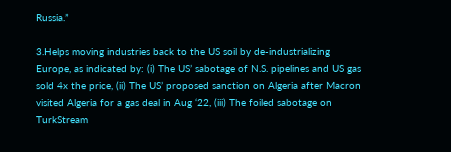Russia.”

3.Helps moving industries back to the US soil by de-industrializing Europe, as indicated by: (i) The US’ sabotage of N.S. pipelines and US gas sold 4x the price, (ii) The US’ proposed sanction on Algeria after Macron visited Algeria for a gas deal in Aug ‘22, (iii) The foiled sabotage on TurkStream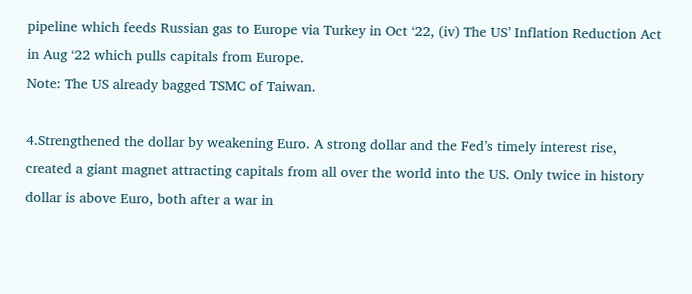pipeline which feeds Russian gas to Europe via Turkey in Oct ‘22, (iv) The US’ Inflation Reduction Act in Aug ‘22 which pulls capitals from Europe.
Note: The US already bagged TSMC of Taiwan.

4.Strengthened the dollar by weakening Euro. A strong dollar and the Fed’s timely interest rise, created a giant magnet attracting capitals from all over the world into the US. Only twice in history dollar is above Euro, both after a war in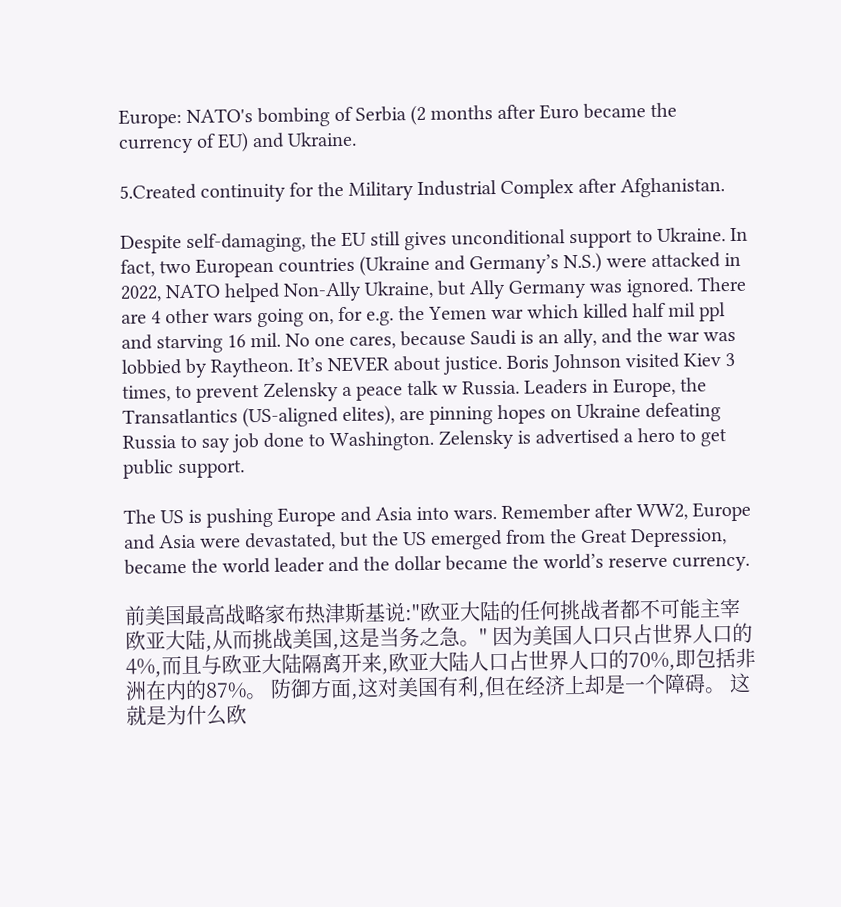Europe: NATO's bombing of Serbia (2 months after Euro became the currency of EU) and Ukraine.

5.Created continuity for the Military Industrial Complex after Afghanistan.

Despite self-damaging, the EU still gives unconditional support to Ukraine. In fact, two European countries (Ukraine and Germany’s N.S.) were attacked in 2022, NATO helped Non-Ally Ukraine, but Ally Germany was ignored. There are 4 other wars going on, for e.g. the Yemen war which killed half mil ppl and starving 16 mil. No one cares, because Saudi is an ally, and the war was lobbied by Raytheon. It’s NEVER about justice. Boris Johnson visited Kiev 3 times, to prevent Zelensky a peace talk w Russia. Leaders in Europe, the Transatlantics (US-aligned elites), are pinning hopes on Ukraine defeating Russia to say job done to Washington. Zelensky is advertised a hero to get public support.

The US is pushing Europe and Asia into wars. Remember after WW2, Europe and Asia were devastated, but the US emerged from the Great Depression, became the world leader and the dollar became the world’s reserve currency.

前美国最高战略家布热津斯基说:"欧亚大陆的任何挑战者都不可能主宰欧亚大陆,从而挑战美国,这是当务之急。" 因为美国人口只占世界人口的4%,而且与欧亚大陆隔离开来,欧亚大陆人口占世界人口的70%,即包括非洲在内的87%。 防御方面,这对美国有利,但在经济上却是一个障碍。 这就是为什么欧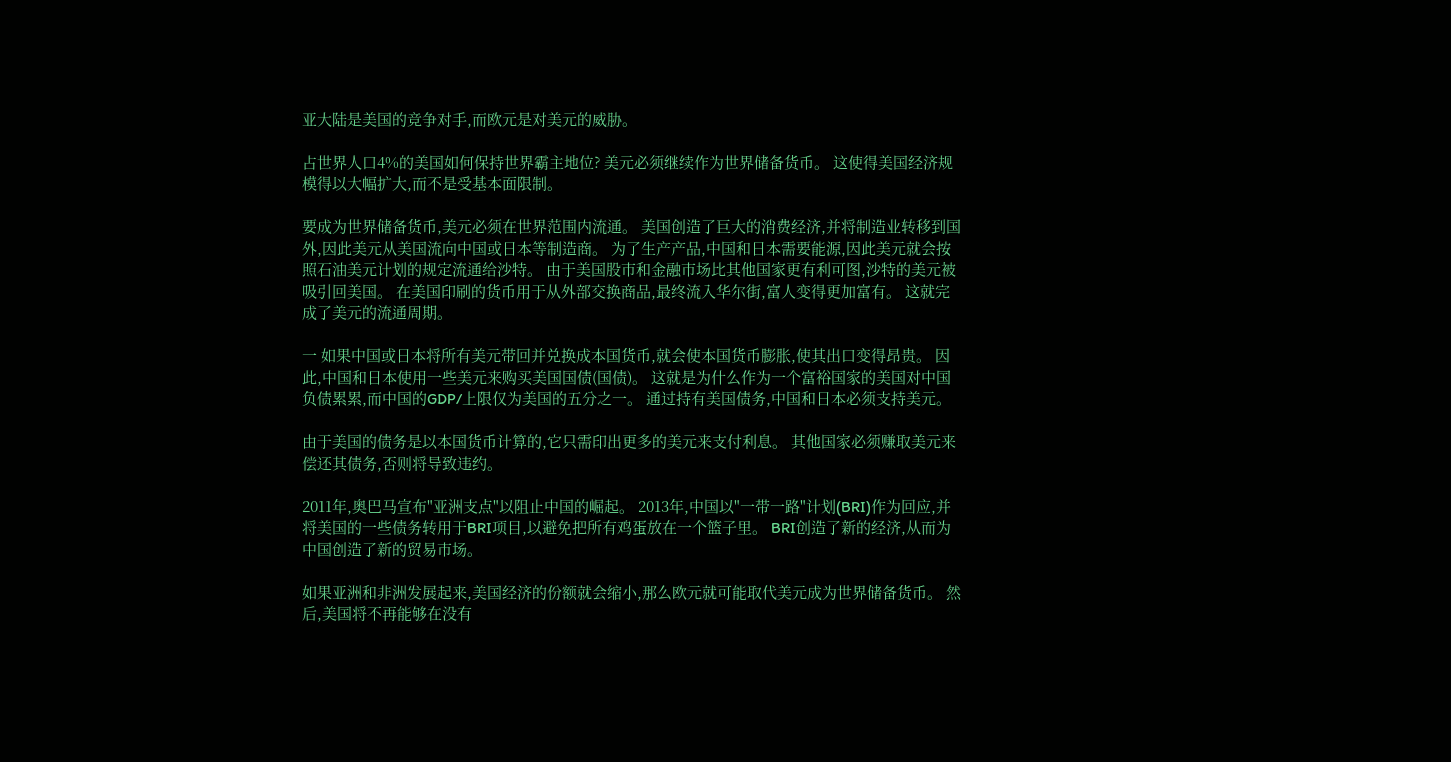亚大陆是美国的竞争对手,而欧元是对美元的威胁。

占世界人口4%的美国如何保持世界霸主地位? 美元必须继续作为世界储备货币。 这使得美国经济规模得以大幅扩大,而不是受基本面限制。

要成为世界储备货币,美元必须在世界范围内流通。 美国创造了巨大的消费经济,并将制造业转移到国外,因此美元从美国流向中国或日本等制造商。 为了生产产品,中国和日本需要能源,因此美元就会按照石油美元计划的规定流通给沙特。 由于美国股市和金融市场比其他国家更有利可图,沙特的美元被吸引回美国。 在美国印刷的货币用于从外部交换商品,最终流入华尔街,富人变得更加富有。 这就完成了美元的流通周期。

一 如果中国或日本将所有美元带回并兑换成本国货币,就会使本国货币膨胀,使其出口变得昂贵。 因此,中国和日本使用一些美元来购买美国国债(国债)。 这就是为什么作为一个富裕国家的美国对中国负债累累,而中国的GDP/上限仅为美国的五分之一。 通过持有美国债务,中国和日本必须支持美元。

由于美国的债务是以本国货币计算的,它只需印出更多的美元来支付利息。 其他国家必须赚取美元来偿还其债务,否则将导致违约。

2011年,奥巴马宣布"亚洲支点"以阻止中国的崛起。 2013年,中国以"一带一路"计划(BRI)作为回应,并将美国的一些债务转用于BRI项目,以避免把所有鸡蛋放在一个篮子里。 BRI创造了新的经济,从而为中国创造了新的贸易市场。

如果亚洲和非洲发展起来,美国经济的份额就会缩小,那么欧元就可能取代美元成为世界储备货币。 然后,美国将不再能够在没有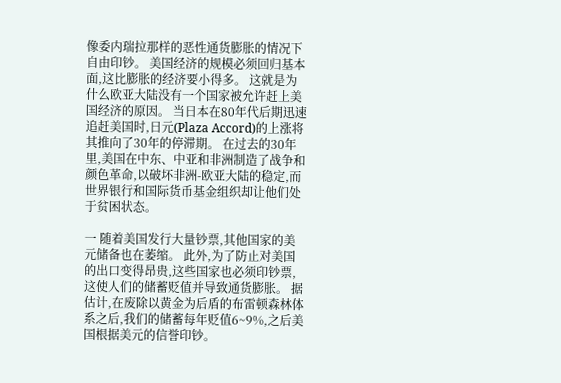像委内瑞拉那样的恶性通货膨胀的情况下自由印钞。 美国经济的规模必须回归基本面,这比膨胀的经济要小得多。 这就是为什么欧亚大陆没有一个国家被允许赶上美国经济的原因。 当日本在80年代后期迅速追赶美国时,日元(Plaza Accord)的上涨将其推向了30年的停滞期。 在过去的30年里,美国在中东、中亚和非洲制造了战争和颜色革命,以破坏非洲-欧亚大陆的稳定,而世界银行和国际货币基金组织却让他们处于贫困状态。

一 随着美国发行大量钞票,其他国家的美元储备也在萎缩。 此外,为了防止对美国的出口变得昂贵,这些国家也必须印钞票,这使人们的储蓄贬值并导致通货膨胀。 据估计,在废除以黄金为后盾的布雷顿森林体系之后,我们的储蓄每年贬值6~9%,之后美国根据美元的信誉印钞。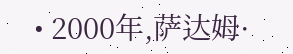• 2000年,萨达姆·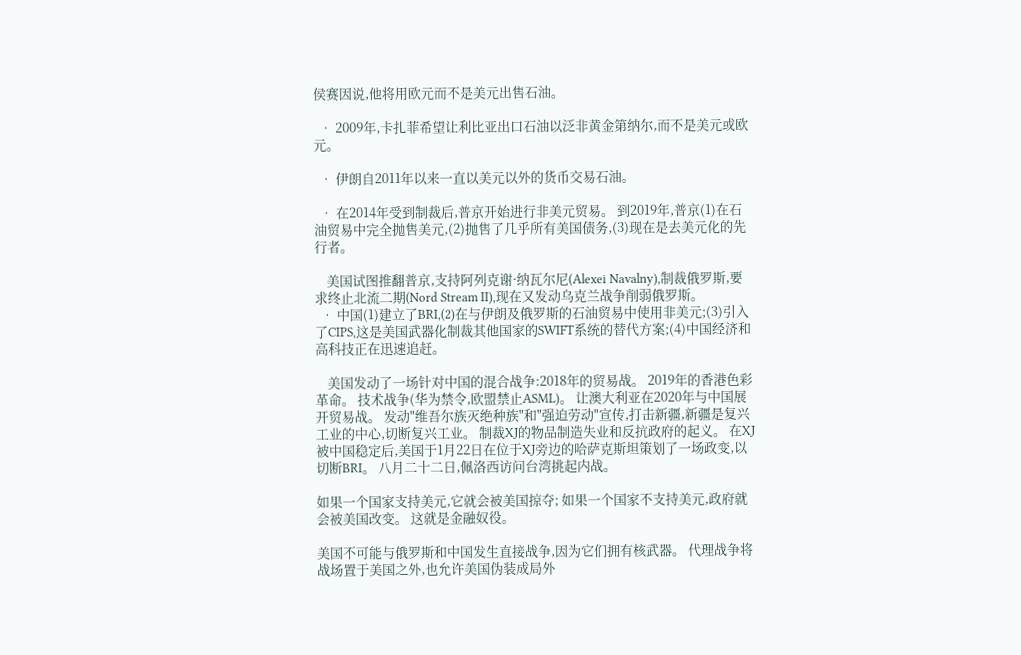侯赛因说,他将用欧元而不是美元出售石油。

  • 2009年,卡扎菲希望让利比亚出口石油以泛非黄金第纳尔,而不是美元或欧元。

  • 伊朗自2011年以来一直以美元以外的货币交易石油。

  • 在2014年受到制裁后,普京开始进行非美元贸易。 到2019年,普京(1)在石油贸易中完全抛售美元,(2)抛售了几乎所有美国债务,(3)现在是去美元化的先行者。

    美国试图推翻普京,支持阿列克谢·纳瓦尔尼(Alexei Navalny),制裁俄罗斯,要求终止北流二期(Nord Stream II),现在又发动乌克兰战争削弱俄罗斯。
  • 中国(1)建立了BRI,(2)在与伊朗及俄罗斯的石油贸易中使用非美元;(3)引入了CIPS,这是美国武器化制裁其他国家的SWIFT系统的替代方案;(4)中国经济和高科技正在迅速追赶。

    美国发动了一场针对中国的混合战争:2018年的贸易战。 2019年的香港色彩革命。 技术战争(华为禁令,欧盟禁止ASML)。 让澳大利亚在2020年与中国展开贸易战。 发动"维吾尔族灭绝种族"和"强迫劳动"宣传,打击新疆,新疆是复兴工业的中心,切断复兴工业。 制裁XJ的物品制造失业和反抗政府的起义。 在XJ被中国稳定后,美国于1月22日在位于XJ旁边的哈萨克斯坦策划了一场政变,以切断BRI。 八月二十二日,佩洛西访问台湾挑起内战。

如果一个国家支持美元,它就会被美国掠夺; 如果一个国家不支持美元,政府就会被美国改变。 这就是金融奴役。

美国不可能与俄罗斯和中国发生直接战争,因为它们拥有核武器。 代理战争将战场置于美国之外,也允许美国伪装成局外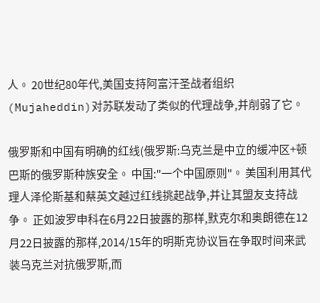人。 20世纪80年代,美国支持阿富汗圣战者组织(Mujaheddin)对苏联发动了类似的代理战争,并削弱了它。

俄罗斯和中国有明确的红线(俄罗斯:乌克兰是中立的缓冲区+顿巴斯的俄罗斯种族安全。 中国:"一个中国原则"。 美国利用其代理人泽伦斯基和蔡英文越过红线挑起战争,并让其盟友支持战争。 正如波罗申科在6月22日披露的那样,默克尔和奥朗德在12月22日披露的那样,2014/15年的明斯克协议旨在争取时间来武装乌克兰对抗俄罗斯,而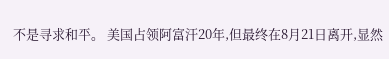不是寻求和平。 美国占领阿富汗20年,但最终在8月21日离开,显然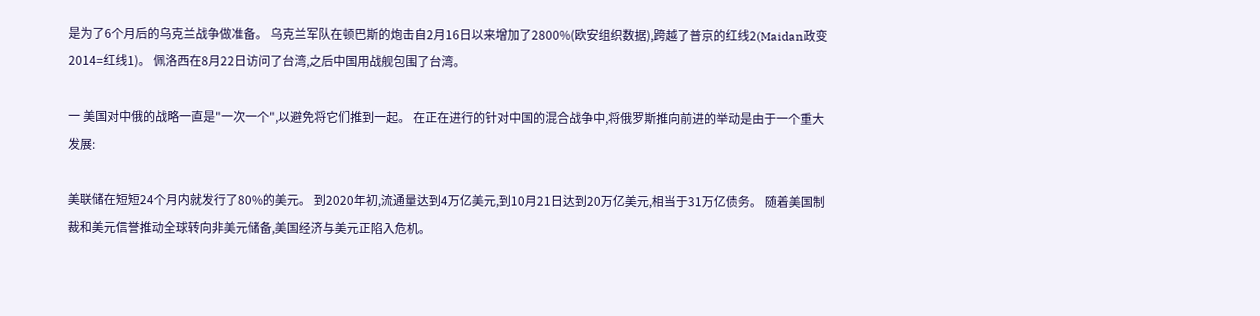是为了6个月后的乌克兰战争做准备。 乌克兰军队在顿巴斯的炮击自2月16日以来增加了2800%(欧安组织数据),跨越了普京的红线2(Maidan政变2014=红线1)。 佩洛西在8月22日访问了台湾,之后中国用战舰包围了台湾。

一 美国对中俄的战略一直是"一次一个",以避免将它们推到一起。 在正在进行的针对中国的混合战争中,将俄罗斯推向前进的举动是由于一个重大发展:

美联储在短短24个月内就发行了80%的美元。 到2020年初,流通量达到4万亿美元,到10月21日达到20万亿美元,相当于31万亿债务。 随着美国制裁和美元信誉推动全球转向非美元储备,美国经济与美元正陷入危机。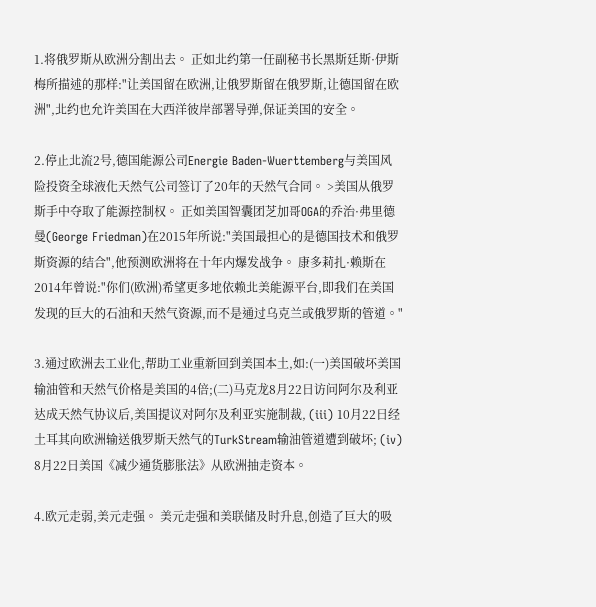1.将俄罗斯从欧洲分割出去。 正如北约第一任副秘书长黑斯廷斯·伊斯梅所描述的那样:"让美国留在欧洲,让俄罗斯留在俄罗斯,让德国留在欧洲",北约也允许美国在大西洋彼岸部署导弹,保证美国的安全。

2.停止北流2号,德国能源公司Energie Baden-Wuerttemberg与美国风险投资全球液化天然气公司签订了20年的天然气合同。 >美国从俄罗斯手中夺取了能源控制权。 正如美国智囊团芝加哥OGA的乔治·弗里德曼(George Friedman)在2015年所说:"美国最担心的是德国技术和俄罗斯资源的结合",他预测欧洲将在十年内爆发战争。 康多莉扎·赖斯在2014年曾说:"你们(欧洲)希望更多地依赖北美能源平台,即我们在美国发现的巨大的石油和天然气资源,而不是通过乌克兰或俄罗斯的管道。"

3.通过欧洲去工业化,帮助工业重新回到美国本土,如:(一)美国破坏美国输油管和天然气价格是美国的4倍;(二)马克龙8月22日访问阿尔及利亚达成天然气协议后,美国提议对阿尔及利亚实施制裁, (iii) 10月22日经土耳其向欧洲输送俄罗斯天然气的TurkStream输油管道遭到破坏; (iv) 8月22日美国《减少通货膨胀法》从欧洲抽走资本。

4.欧元走弱,美元走强。 美元走强和美联储及时升息,创造了巨大的吸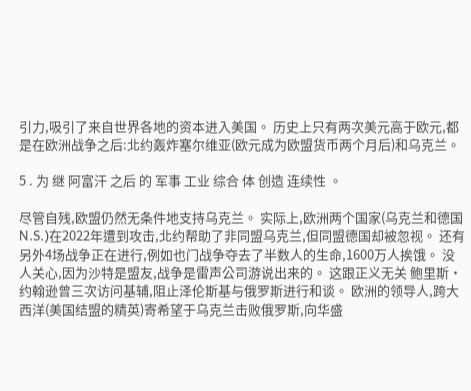引力,吸引了来自世界各地的资本进入美国。 历史上只有两次美元高于欧元,都是在欧洲战争之后:北约轰炸塞尔维亚(欧元成为欧盟货币两个月后)和乌克兰。

5 . 为 继 阿富汗 之后 的 军事 工业 综合 体 创造 连续性 。

尽管自残,欧盟仍然无条件地支持乌克兰。 实际上,欧洲两个国家(乌克兰和德国N.S.)在2022年遭到攻击,北约帮助了非同盟乌克兰,但同盟德国却被忽视。 还有另外4场战争正在进行,例如也门战争夺去了半数人的生命,1600万人挨饿。 没人关心,因为沙特是盟友,战争是雷声公司游说出来的。 这跟正义无关 鲍里斯·约翰逊曾三次访问基辅,阻止泽伦斯基与俄罗斯进行和谈。 欧洲的领导人,跨大西洋(美国结盟的精英)寄希望于乌克兰击败俄罗斯,向华盛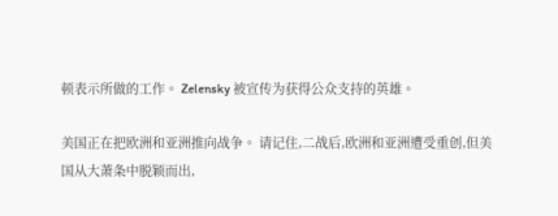顿表示所做的工作。 Zelensky 被宣传为获得公众支持的英雄。

美国正在把欧洲和亚洲推向战争。 请记住,二战后,欧洲和亚洲遭受重创,但美国从大萧条中脱颖而出,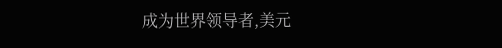成为世界领导者,美元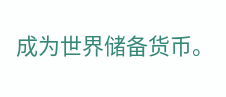成为世界储备货币。